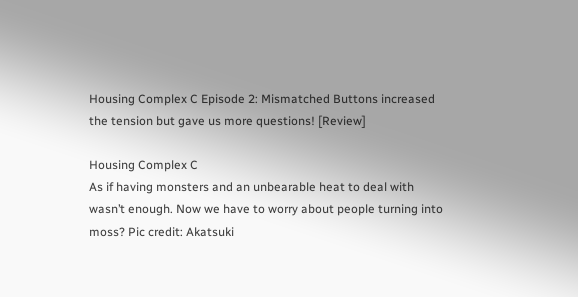Housing Complex C Episode 2: Mismatched Buttons increased the tension but gave us more questions! [Review]

Housing Complex C
As if having monsters and an unbearable heat to deal with wasn’t enough. Now we have to worry about people turning into moss? Pic credit: Akatsuki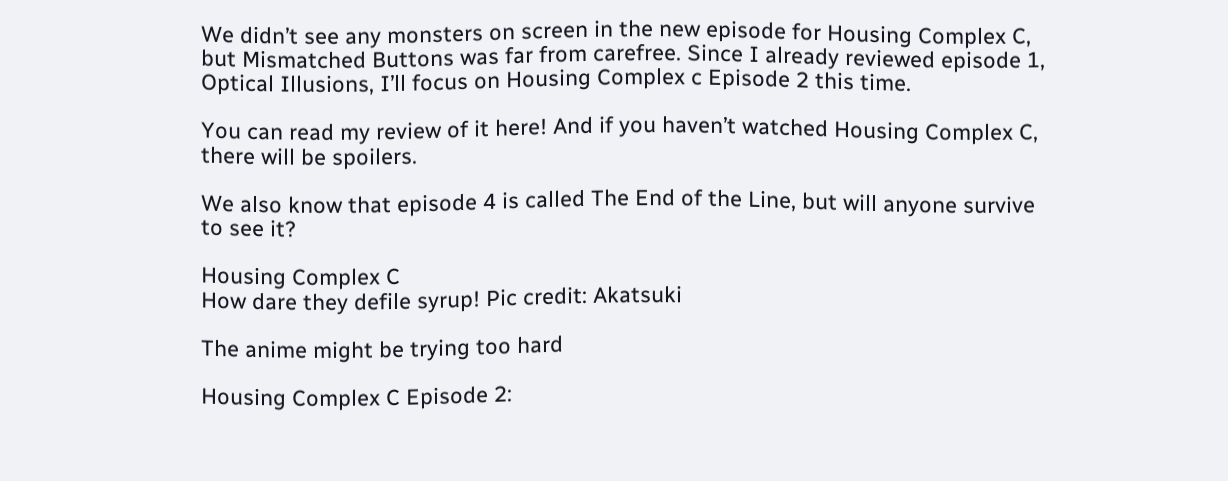We didn’t see any monsters on screen in the new episode for Housing Complex C, but Mismatched Buttons was far from carefree. Since I already reviewed episode 1, Optical Illusions, I’ll focus on Housing Complex c Episode 2 this time.

You can read my review of it here! And if you haven’t watched Housing Complex C, there will be spoilers.

We also know that episode 4 is called The End of the Line, but will anyone survive to see it?

Housing Complex C
How dare they defile syrup! Pic credit: Akatsuki

The anime might be trying too hard

Housing Complex C Episode 2: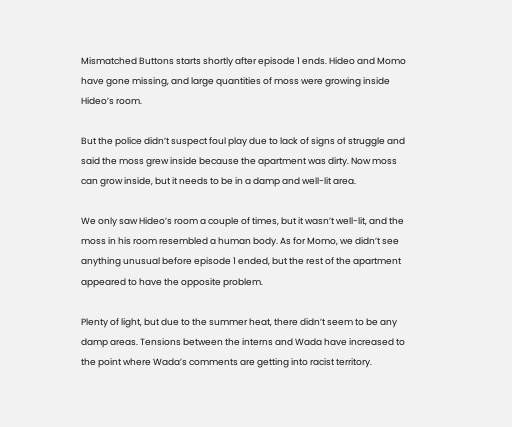Mismatched Buttons starts shortly after episode 1 ends. Hideo and Momo have gone missing, and large quantities of moss were growing inside Hideo’s room.

But the police didn’t suspect foul play due to lack of signs of struggle and said the moss grew inside because the apartment was dirty. Now moss can grow inside, but it needs to be in a damp and well-lit area.

We only saw Hideo’s room a couple of times, but it wasn’t well-lit, and the moss in his room resembled a human body. As for Momo, we didn’t see anything unusual before episode 1 ended, but the rest of the apartment appeared to have the opposite problem.

Plenty of light, but due to the summer heat, there didn’t seem to be any damp areas. Tensions between the interns and Wada have increased to the point where Wada’s comments are getting into racist territory.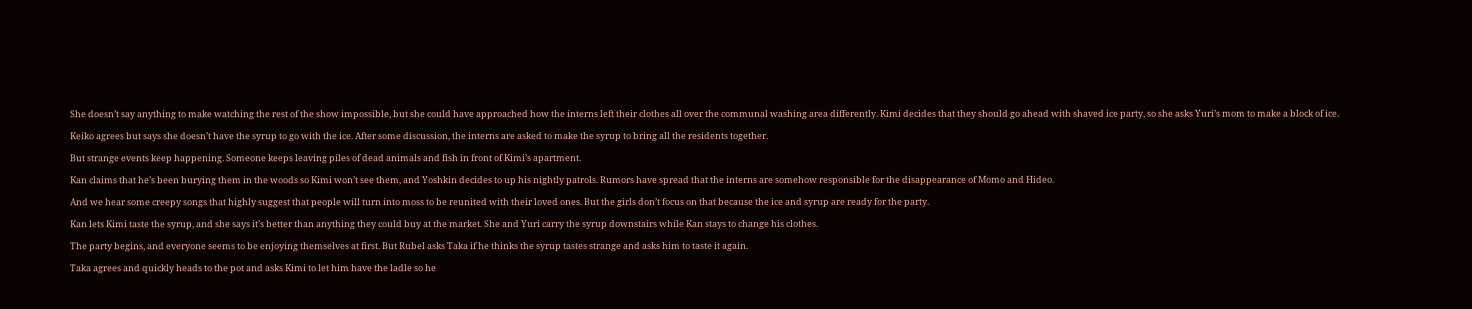She doesn’t say anything to make watching the rest of the show impossible, but she could have approached how the interns left their clothes all over the communal washing area differently. Kimi decides that they should go ahead with shaved ice party, so she asks Yuri’s mom to make a block of ice.

Keiko agrees but says she doesn’t have the syrup to go with the ice. After some discussion, the interns are asked to make the syrup to bring all the residents together.

But strange events keep happening. Someone keeps leaving piles of dead animals and fish in front of Kimi’s apartment.

Kan claims that he’s been burying them in the woods so Kimi won’t see them, and Yoshkin decides to up his nightly patrols. Rumors have spread that the interns are somehow responsible for the disappearance of Momo and Hideo.

And we hear some creepy songs that highly suggest that people will turn into moss to be reunited with their loved ones. But the girls don’t focus on that because the ice and syrup are ready for the party.

Kan lets Kimi taste the syrup, and she says it’s better than anything they could buy at the market. She and Yuri carry the syrup downstairs while Kan stays to change his clothes.

The party begins, and everyone seems to be enjoying themselves at first. But Rubel asks Taka if he thinks the syrup tastes strange and asks him to taste it again.

Taka agrees and quickly heads to the pot and asks Kimi to let him have the ladle so he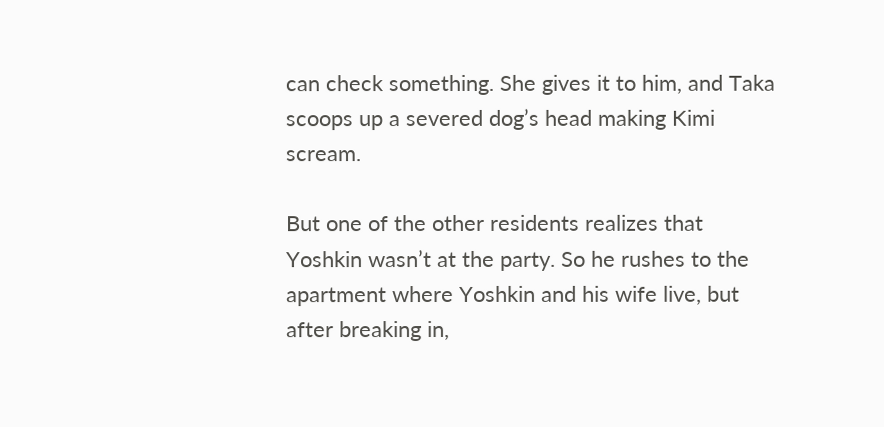can check something. She gives it to him, and Taka scoops up a severed dog’s head making Kimi scream.

But one of the other residents realizes that Yoshkin wasn’t at the party. So he rushes to the apartment where Yoshkin and his wife live, but after breaking in,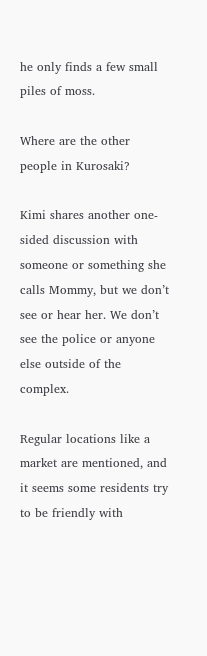he only finds a few small piles of moss.

Where are the other people in Kurosaki?

Kimi shares another one-sided discussion with someone or something she calls Mommy, but we don’t see or hear her. We don’t see the police or anyone else outside of the complex.

Regular locations like a market are mentioned, and it seems some residents try to be friendly with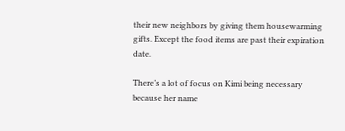their new neighbors by giving them housewarming gifts. Except the food items are past their expiration date.

There’s a lot of focus on Kimi being necessary because her name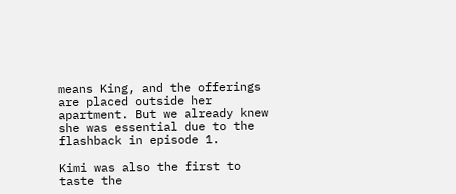means King, and the offerings are placed outside her apartment. But we already knew she was essential due to the flashback in episode 1.

Kimi was also the first to taste the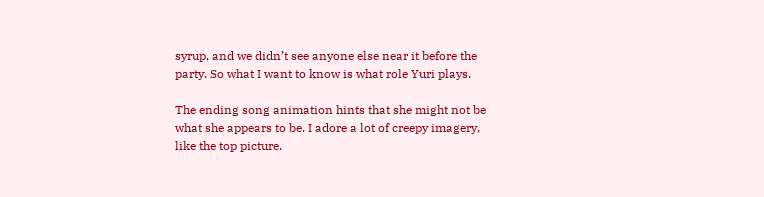syrup, and we didn’t see anyone else near it before the party. So what I want to know is what role Yuri plays.

The ending song animation hints that she might not be what she appears to be. I adore a lot of creepy imagery, like the top picture.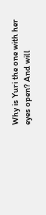Why is Yuri the one with her eyes open? And will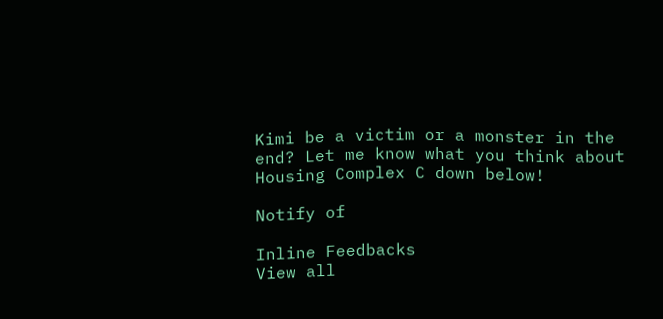Kimi be a victim or a monster in the end? Let me know what you think about Housing Complex C down below!

Notify of

Inline Feedbacks
View all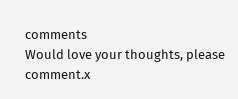comments
Would love your thoughts, please comment.x